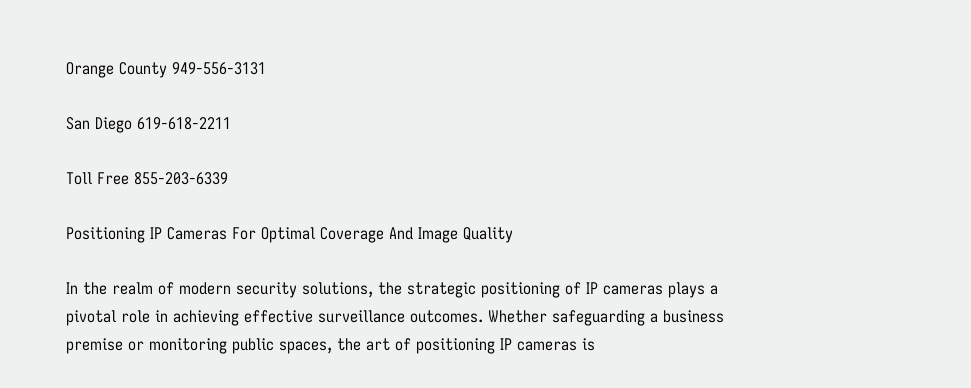Orange County 949-556-3131

San Diego 619-618-2211

Toll Free 855-203-6339

Positioning IP Cameras For Optimal Coverage And Image Quality

In the realm of modern security solutions, the strategic positioning of IP cameras plays a pivotal role in achieving effective surveillance outcomes. Whether safeguarding a business premise or monitoring public spaces, the art of positioning IP cameras is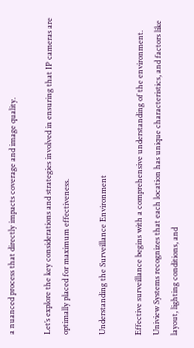a nuanced process that directly impacts coverage and image quality.

Let’s explore the key considerations and strategies involved in ensuring that IP cameras are optimally placed for maximum effectiveness.

Understanding the Surveillance Environment

Effective surveillance begins with a comprehensive understanding of the environment. Uniview Systems recognizes that each location has unique characteristics, and factors like layout, lighting conditions, and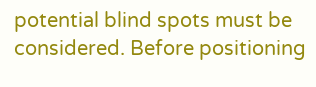potential blind spots must be considered. Before positioning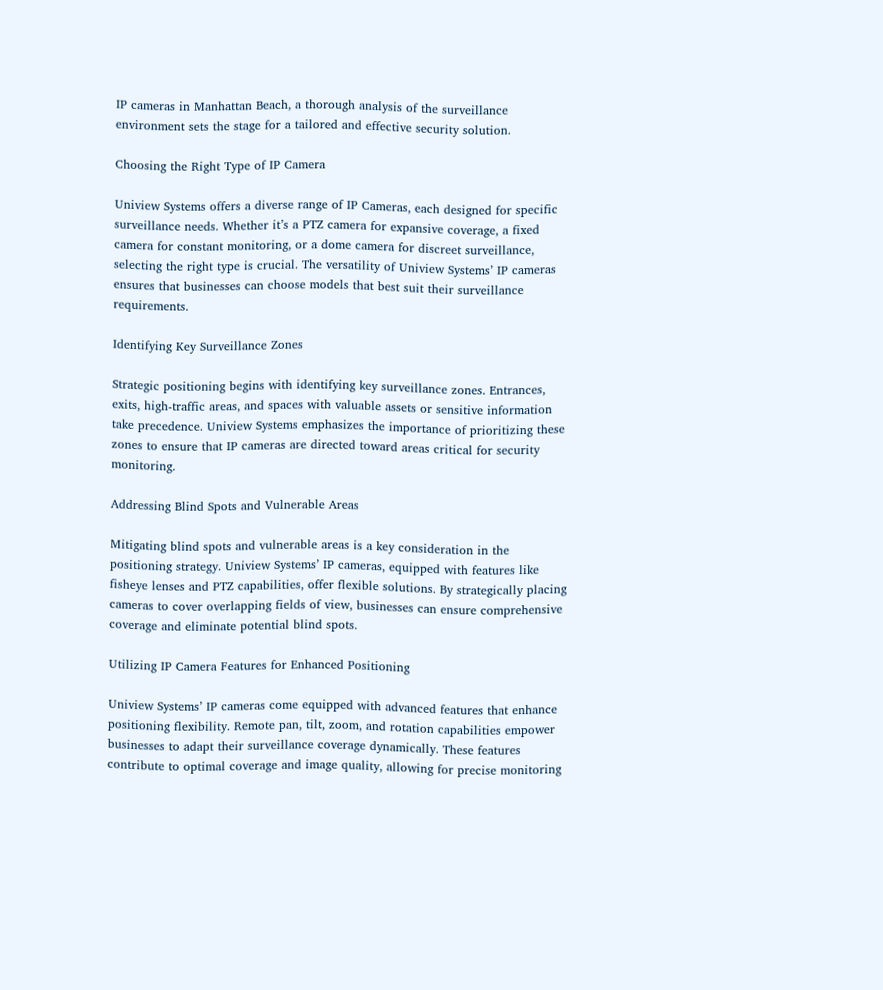IP cameras in Manhattan Beach, a thorough analysis of the surveillance environment sets the stage for a tailored and effective security solution.

Choosing the Right Type of IP Camera

Uniview Systems offers a diverse range of IP Cameras, each designed for specific surveillance needs. Whether it’s a PTZ camera for expansive coverage, a fixed camera for constant monitoring, or a dome camera for discreet surveillance, selecting the right type is crucial. The versatility of Uniview Systems’ IP cameras ensures that businesses can choose models that best suit their surveillance requirements.

Identifying Key Surveillance Zones

Strategic positioning begins with identifying key surveillance zones. Entrances, exits, high-traffic areas, and spaces with valuable assets or sensitive information take precedence. Uniview Systems emphasizes the importance of prioritizing these zones to ensure that IP cameras are directed toward areas critical for security monitoring.

Addressing Blind Spots and Vulnerable Areas

Mitigating blind spots and vulnerable areas is a key consideration in the positioning strategy. Uniview Systems’ IP cameras, equipped with features like fisheye lenses and PTZ capabilities, offer flexible solutions. By strategically placing cameras to cover overlapping fields of view, businesses can ensure comprehensive coverage and eliminate potential blind spots.

Utilizing IP Camera Features for Enhanced Positioning

Uniview Systems’ IP cameras come equipped with advanced features that enhance positioning flexibility. Remote pan, tilt, zoom, and rotation capabilities empower businesses to adapt their surveillance coverage dynamically. These features contribute to optimal coverage and image quality, allowing for precise monitoring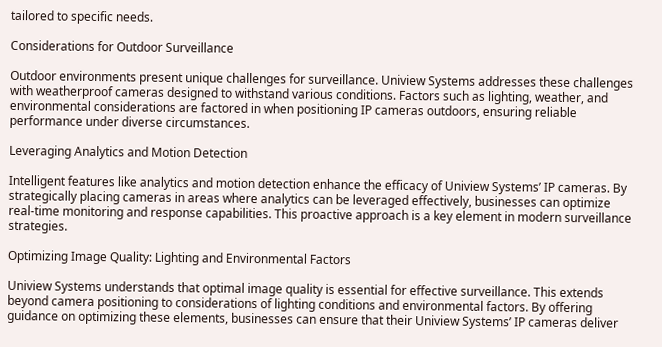tailored to specific needs.

Considerations for Outdoor Surveillance

Outdoor environments present unique challenges for surveillance. Uniview Systems addresses these challenges with weatherproof cameras designed to withstand various conditions. Factors such as lighting, weather, and environmental considerations are factored in when positioning IP cameras outdoors, ensuring reliable performance under diverse circumstances.

Leveraging Analytics and Motion Detection

Intelligent features like analytics and motion detection enhance the efficacy of Uniview Systems’ IP cameras. By strategically placing cameras in areas where analytics can be leveraged effectively, businesses can optimize real-time monitoring and response capabilities. This proactive approach is a key element in modern surveillance strategies.

Optimizing Image Quality: Lighting and Environmental Factors

Uniview Systems understands that optimal image quality is essential for effective surveillance. This extends beyond camera positioning to considerations of lighting conditions and environmental factors. By offering guidance on optimizing these elements, businesses can ensure that their Uniview Systems’ IP cameras deliver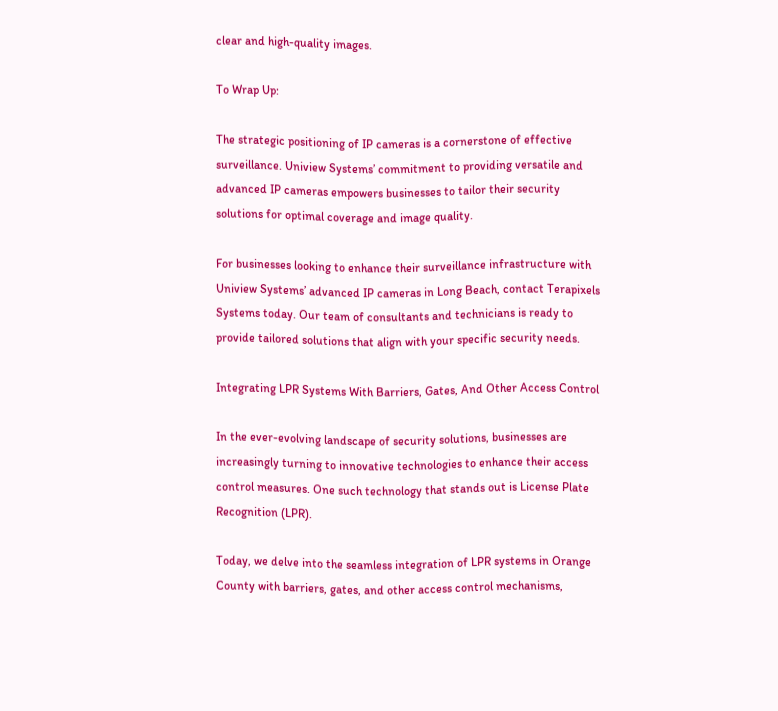clear and high-quality images.

To Wrap Up:

The strategic positioning of IP cameras is a cornerstone of effective surveillance. Uniview Systems’ commitment to providing versatile and advanced IP cameras empowers businesses to tailor their security solutions for optimal coverage and image quality.

For businesses looking to enhance their surveillance infrastructure with Uniview Systems’ advanced IP cameras in Long Beach, contact Terapixels Systems today. Our team of consultants and technicians is ready to provide tailored solutions that align with your specific security needs.

Integrating LPR Systems With Barriers, Gates, And Other Access Control

In the ever-evolving landscape of security solutions, businesses are increasingly turning to innovative technologies to enhance their access control measures. One such technology that stands out is License Plate Recognition (LPR).

Today, we delve into the seamless integration of LPR systems in Orange County with barriers, gates, and other access control mechanisms,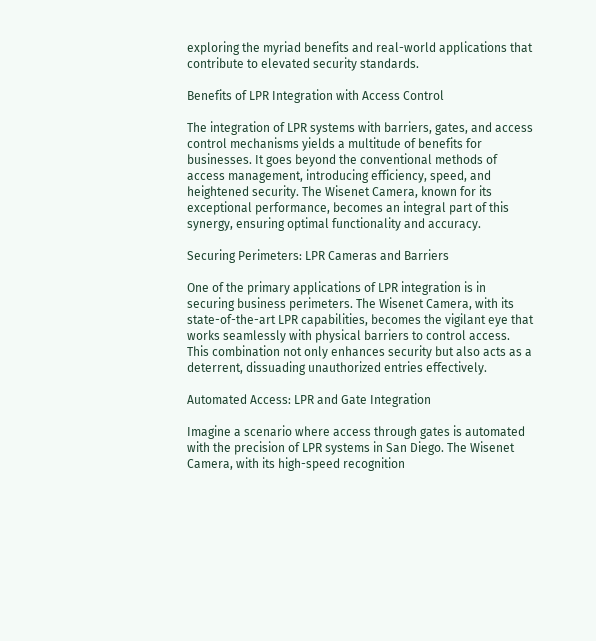exploring the myriad benefits and real-world applications that contribute to elevated security standards.

Benefits of LPR Integration with Access Control

The integration of LPR systems with barriers, gates, and access control mechanisms yields a multitude of benefits for businesses. It goes beyond the conventional methods of access management, introducing efficiency, speed, and heightened security. The Wisenet Camera, known for its exceptional performance, becomes an integral part of this synergy, ensuring optimal functionality and accuracy.

Securing Perimeters: LPR Cameras and Barriers

One of the primary applications of LPR integration is in securing business perimeters. The Wisenet Camera, with its state-of-the-art LPR capabilities, becomes the vigilant eye that works seamlessly with physical barriers to control access. This combination not only enhances security but also acts as a deterrent, dissuading unauthorized entries effectively.

Automated Access: LPR and Gate Integration

Imagine a scenario where access through gates is automated with the precision of LPR systems in San Diego. The Wisenet Camera, with its high-speed recognition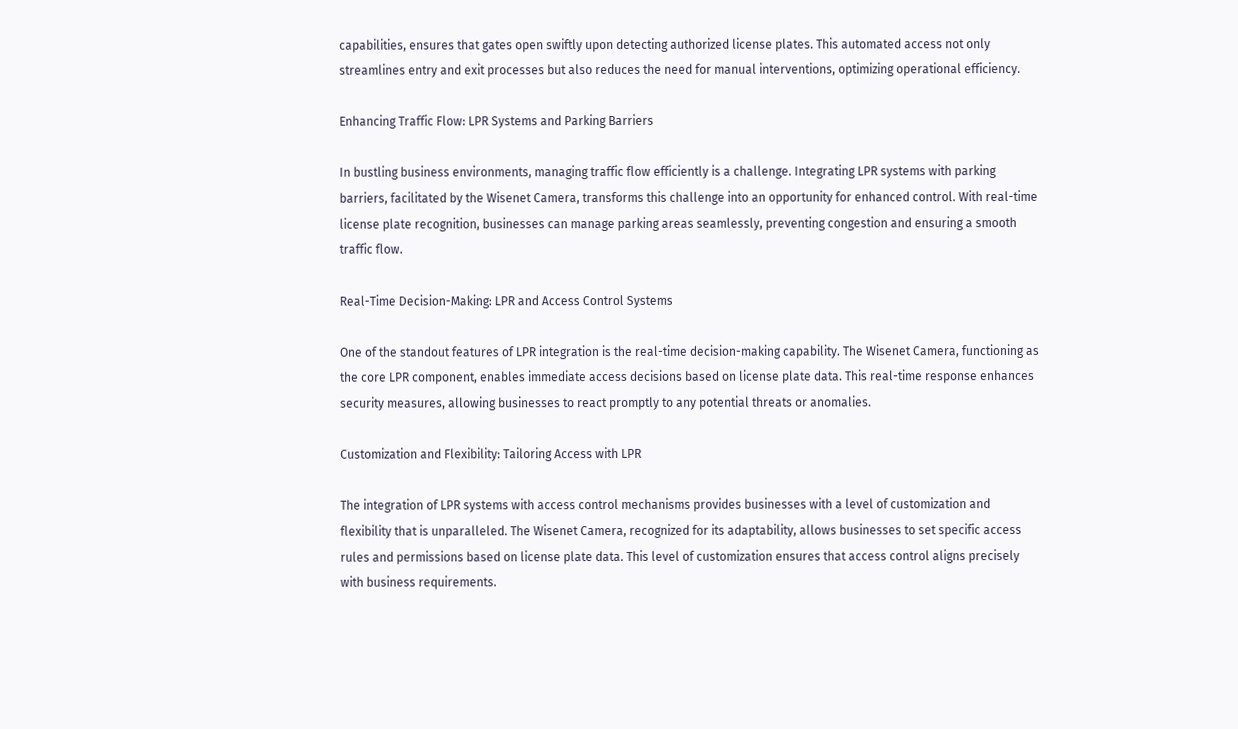capabilities, ensures that gates open swiftly upon detecting authorized license plates. This automated access not only streamlines entry and exit processes but also reduces the need for manual interventions, optimizing operational efficiency.

Enhancing Traffic Flow: LPR Systems and Parking Barriers

In bustling business environments, managing traffic flow efficiently is a challenge. Integrating LPR systems with parking barriers, facilitated by the Wisenet Camera, transforms this challenge into an opportunity for enhanced control. With real-time license plate recognition, businesses can manage parking areas seamlessly, preventing congestion and ensuring a smooth traffic flow.

Real-Time Decision-Making: LPR and Access Control Systems

One of the standout features of LPR integration is the real-time decision-making capability. The Wisenet Camera, functioning as the core LPR component, enables immediate access decisions based on license plate data. This real-time response enhances security measures, allowing businesses to react promptly to any potential threats or anomalies.

Customization and Flexibility: Tailoring Access with LPR

The integration of LPR systems with access control mechanisms provides businesses with a level of customization and flexibility that is unparalleled. The Wisenet Camera, recognized for its adaptability, allows businesses to set specific access rules and permissions based on license plate data. This level of customization ensures that access control aligns precisely with business requirements.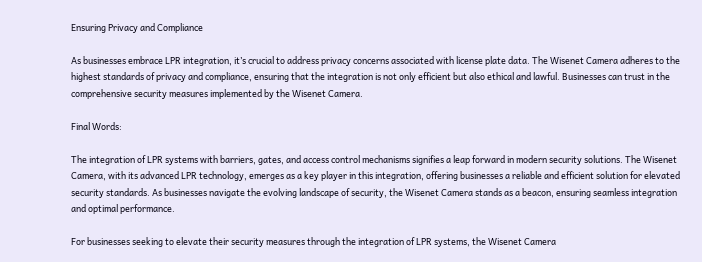Ensuring Privacy and Compliance

As businesses embrace LPR integration, it’s crucial to address privacy concerns associated with license plate data. The Wisenet Camera adheres to the highest standards of privacy and compliance, ensuring that the integration is not only efficient but also ethical and lawful. Businesses can trust in the comprehensive security measures implemented by the Wisenet Camera.

Final Words:

The integration of LPR systems with barriers, gates, and access control mechanisms signifies a leap forward in modern security solutions. The Wisenet Camera, with its advanced LPR technology, emerges as a key player in this integration, offering businesses a reliable and efficient solution for elevated security standards. As businesses navigate the evolving landscape of security, the Wisenet Camera stands as a beacon, ensuring seamless integration and optimal performance.

For businesses seeking to elevate their security measures through the integration of LPR systems, the Wisenet Camera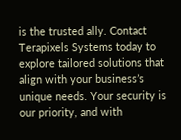is the trusted ally. Contact Terapixels Systems today to explore tailored solutions that align with your business’s unique needs. Your security is our priority, and with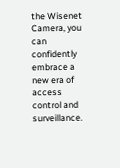the Wisenet Camera, you can confidently embrace a new era of access control and surveillance.